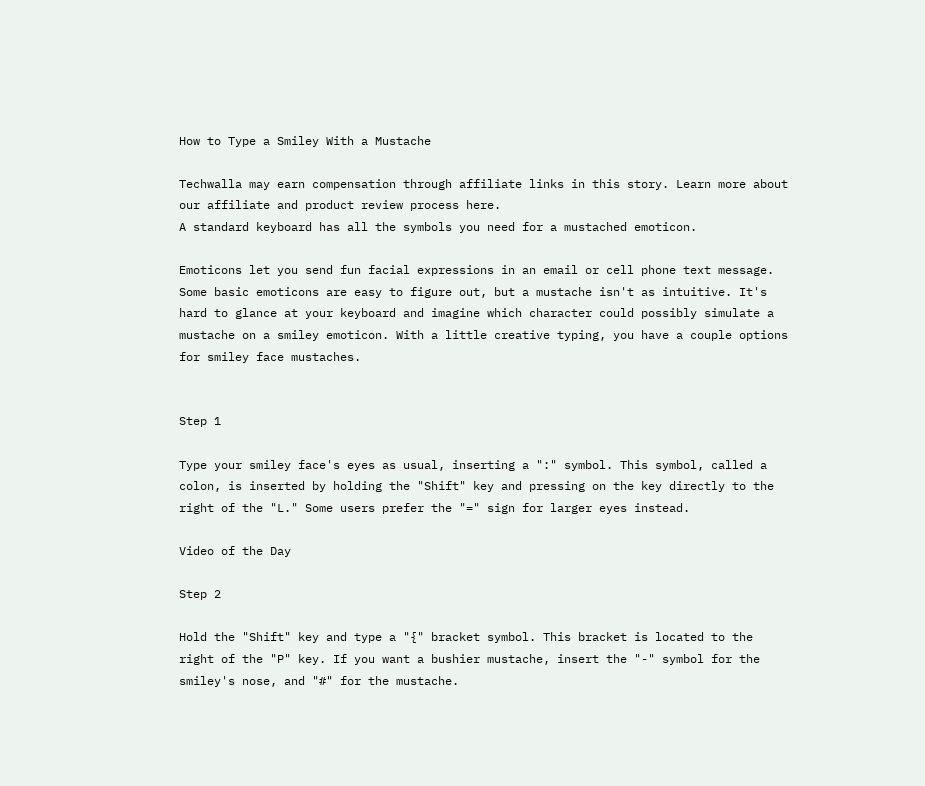How to Type a Smiley With a Mustache

Techwalla may earn compensation through affiliate links in this story. Learn more about our affiliate and product review process here.
A standard keyboard has all the symbols you need for a mustached emoticon.

Emoticons let you send fun facial expressions in an email or cell phone text message. Some basic emoticons are easy to figure out, but a mustache isn't as intuitive. It's hard to glance at your keyboard and imagine which character could possibly simulate a mustache on a smiley emoticon. With a little creative typing, you have a couple options for smiley face mustaches.


Step 1

Type your smiley face's eyes as usual, inserting a ":" symbol. This symbol, called a colon, is inserted by holding the "Shift" key and pressing on the key directly to the right of the "L." Some users prefer the "=" sign for larger eyes instead.

Video of the Day

Step 2

Hold the "Shift" key and type a "{" bracket symbol. This bracket is located to the right of the "P" key. If you want a bushier mustache, insert the "-" symbol for the smiley's nose, and "#" for the mustache.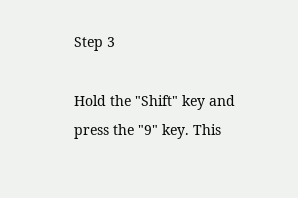Step 3

Hold the "Shift" key and press the "9" key. This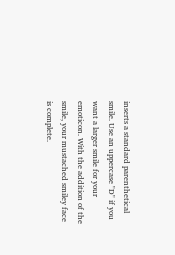inserts a standard parenthetical smile. Use an uppercase "D" if you want a larger smile for your emoticon. With the addition of the smile, your mustached smiley face is complete.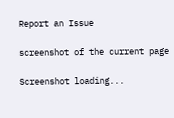Report an Issue

screenshot of the current page

Screenshot loading...